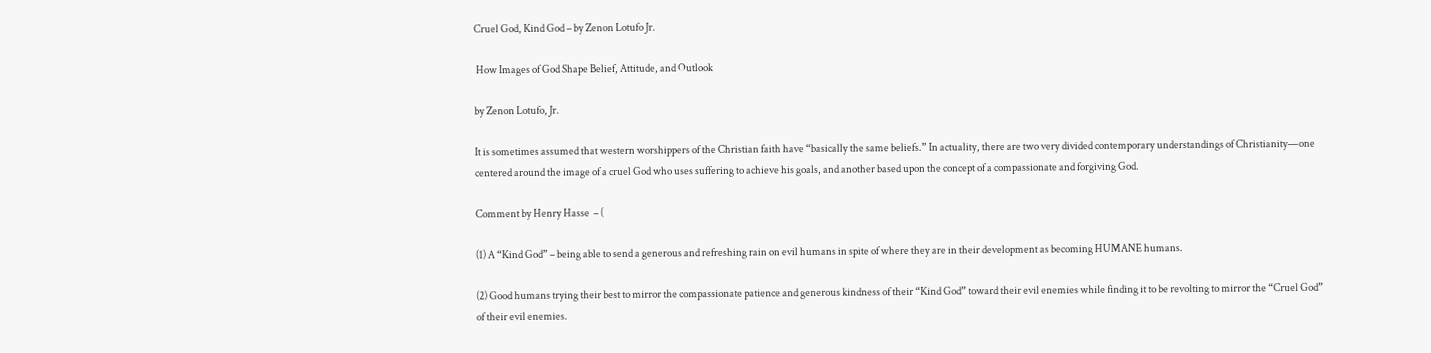Cruel God, Kind God – by Zenon Lotufo Jr.

 How Images of God Shape Belief, Attitude, and Outlook

by Zenon Lotufo, Jr.

It is sometimes assumed that western worshippers of the Christian faith have “basically the same beliefs.” In actuality, there are two very divided contemporary understandings of Christianity—one centered around the image of a cruel God who uses suffering to achieve his goals, and another based upon the concept of a compassionate and forgiving God.

Comment by Henry Hasse  – (

(1) A “Kind God” – being able to send a generous and refreshing rain on evil humans in spite of where they are in their development as becoming HUMANE humans.

(2) Good humans trying their best to mirror the compassionate patience and generous kindness of their “Kind God” toward their evil enemies while finding it to be revolting to mirror the “Cruel God” of their evil enemies.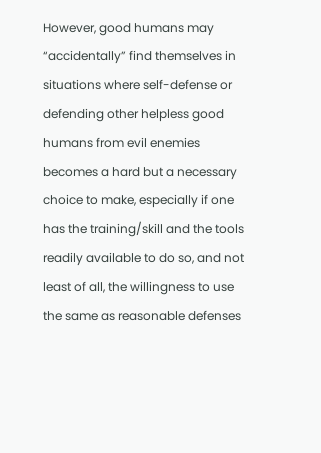However, good humans may “accidentally” find themselves in situations where self-defense or defending other helpless good humans from evil enemies becomes a hard but a necessary choice to make, especially if one has the training/skill and the tools readily available to do so, and not least of all, the willingness to use the same as reasonable defenses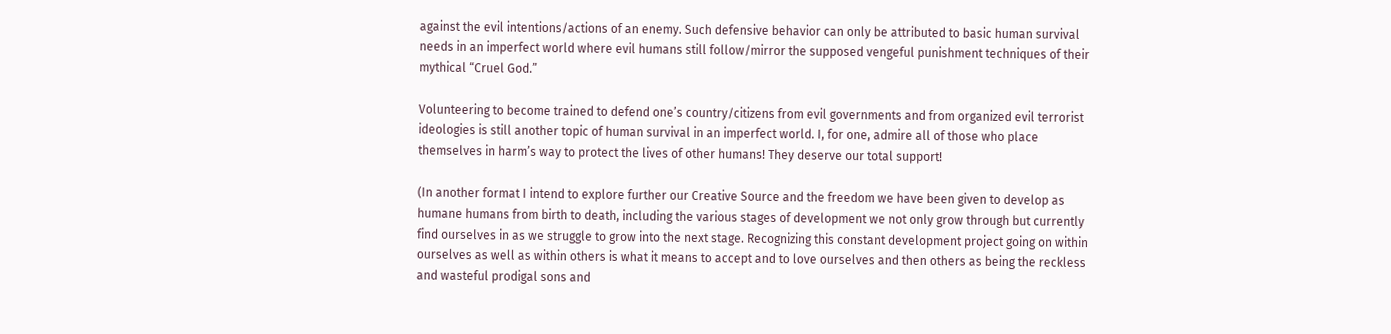against the evil intentions/actions of an enemy. Such defensive behavior can only be attributed to basic human survival needs in an imperfect world where evil humans still follow/mirror the supposed vengeful punishment techniques of their mythical “Cruel God.”

Volunteering to become trained to defend one’s country/citizens from evil governments and from organized evil terrorist ideologies is still another topic of human survival in an imperfect world. I, for one, admire all of those who place themselves in harm’s way to protect the lives of other humans! They deserve our total support!

(In another format I intend to explore further our Creative Source and the freedom we have been given to develop as humane humans from birth to death, including the various stages of development we not only grow through but currently find ourselves in as we struggle to grow into the next stage. Recognizing this constant development project going on within ourselves as well as within others is what it means to accept and to love ourselves and then others as being the reckless and wasteful prodigal sons and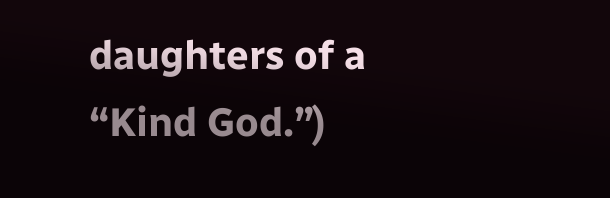daughters of a “Kind God.”)